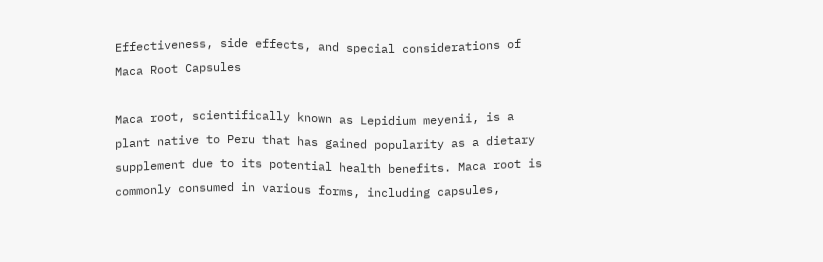Effectiveness, side effects, and special considerations of Maca Root Capsules

Maca root, scientifically known as Lepidium meyenii, is a plant native to Peru that has gained popularity as a dietary supplement due to its potential health benefits. Maca root is commonly consumed in various forms, including capsules,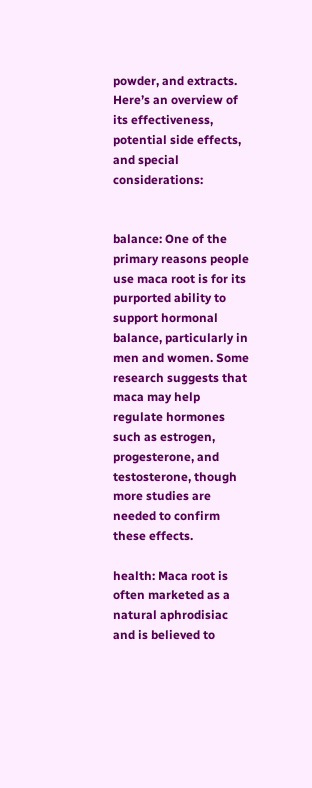powder, and extracts. Here’s an overview of its effectiveness, potential side effects, and special considerations:


balance: One of the primary reasons people use maca root is for its purported ability to support hormonal balance, particularly in men and women. Some research suggests that maca may help regulate hormones such as estrogen, progesterone, and testosterone, though more studies are needed to confirm these effects.

health: Maca root is often marketed as a natural aphrodisiac and is believed to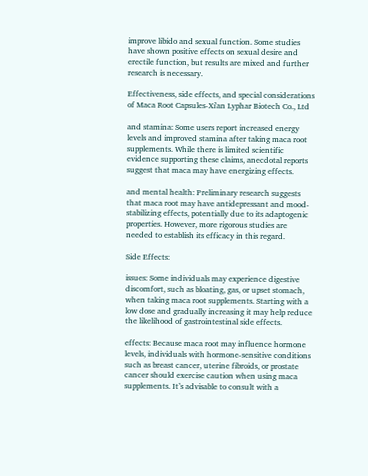improve libido and sexual function. Some studies have shown positive effects on sexual desire and erectile function, but results are mixed and further research is necessary.

Effectiveness, side effects, and special considerations of Maca Root Capsules-Xi'an Lyphar Biotech Co., Ltd

and stamina: Some users report increased energy levels and improved stamina after taking maca root supplements. While there is limited scientific evidence supporting these claims, anecdotal reports suggest that maca may have energizing effects.

and mental health: Preliminary research suggests that maca root may have antidepressant and mood-stabilizing effects, potentially due to its adaptogenic properties. However, more rigorous studies are needed to establish its efficacy in this regard.

Side Effects:

issues: Some individuals may experience digestive discomfort, such as bloating, gas, or upset stomach, when taking maca root supplements. Starting with a low dose and gradually increasing it may help reduce the likelihood of gastrointestinal side effects.

effects: Because maca root may influence hormone levels, individuals with hormone-sensitive conditions such as breast cancer, uterine fibroids, or prostate cancer should exercise caution when using maca supplements. It’s advisable to consult with a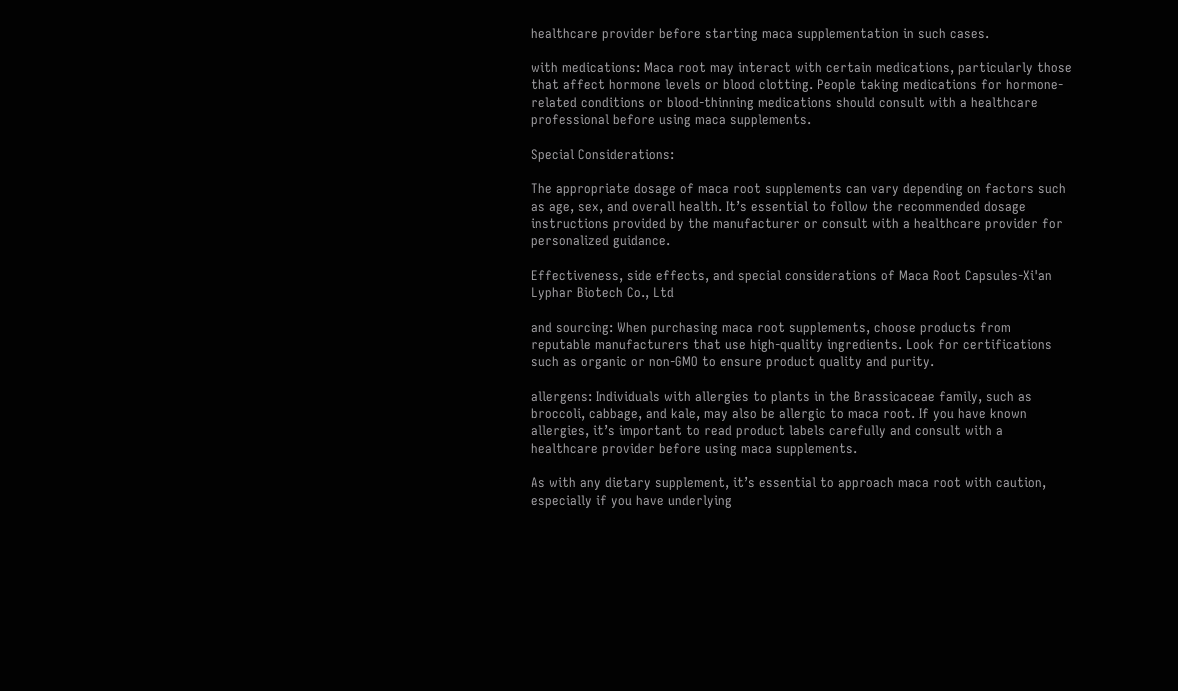healthcare provider before starting maca supplementation in such cases.

with medications: Maca root may interact with certain medications, particularly those that affect hormone levels or blood clotting. People taking medications for hormone-related conditions or blood-thinning medications should consult with a healthcare professional before using maca supplements.

Special Considerations:

The appropriate dosage of maca root supplements can vary depending on factors such as age, sex, and overall health. It’s essential to follow the recommended dosage instructions provided by the manufacturer or consult with a healthcare provider for personalized guidance.

Effectiveness, side effects, and special considerations of Maca Root Capsules-Xi'an Lyphar Biotech Co., Ltd

and sourcing: When purchasing maca root supplements, choose products from reputable manufacturers that use high-quality ingredients. Look for certifications such as organic or non-GMO to ensure product quality and purity.

allergens: Individuals with allergies to plants in the Brassicaceae family, such as broccoli, cabbage, and kale, may also be allergic to maca root. If you have known allergies, it’s important to read product labels carefully and consult with a healthcare provider before using maca supplements.

As with any dietary supplement, it’s essential to approach maca root with caution, especially if you have underlying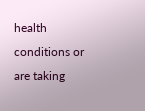health conditions or are taking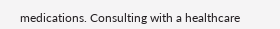medications. Consulting with a healthcare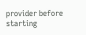provider before starting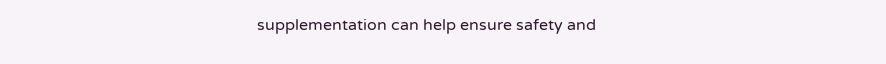supplementation can help ensure safety and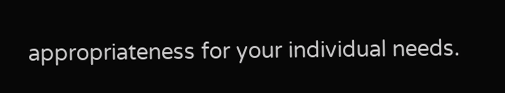appropriateness for your individual needs.